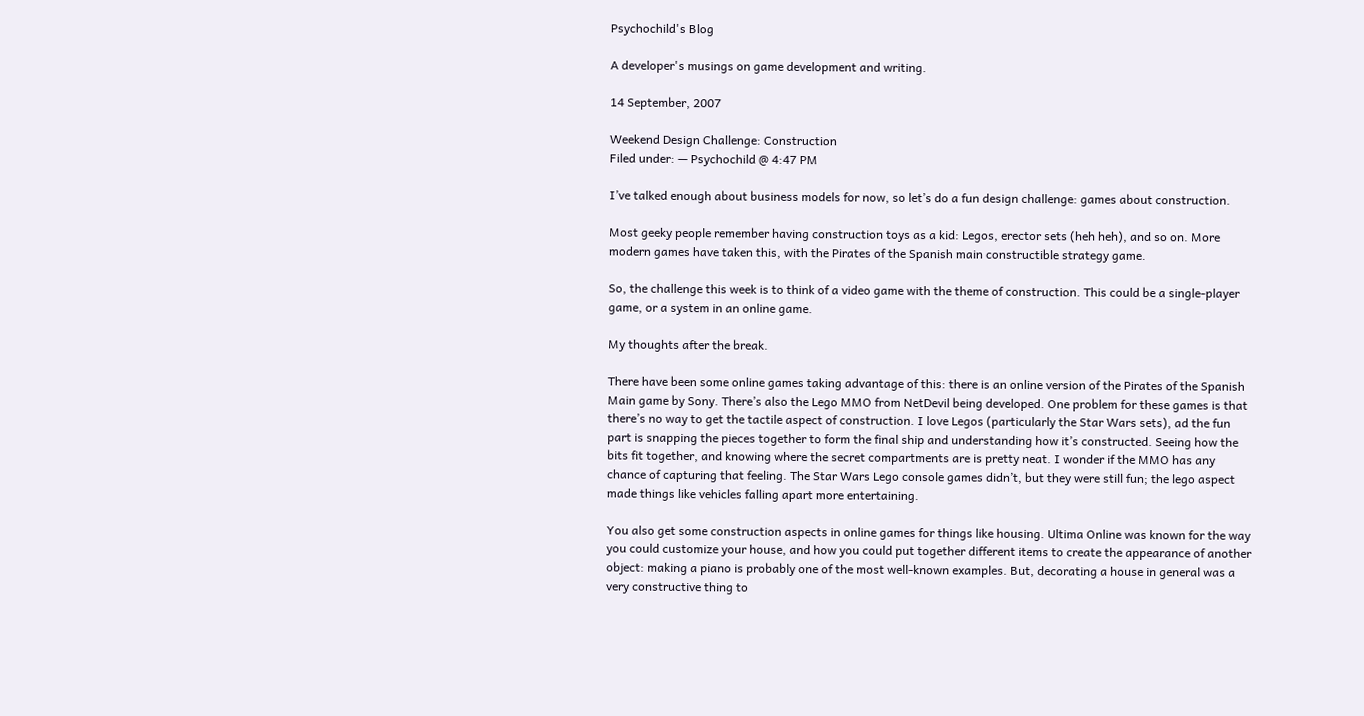Psychochild's Blog

A developer's musings on game development and writing.

14 September, 2007

Weekend Design Challenge: Construction
Filed under: — Psychochild @ 4:47 PM

I’ve talked enough about business models for now, so let’s do a fun design challenge: games about construction.

Most geeky people remember having construction toys as a kid: Legos, erector sets (heh heh), and so on. More modern games have taken this, with the Pirates of the Spanish main constructible strategy game.

So, the challenge this week is to think of a video game with the theme of construction. This could be a single-player game, or a system in an online game.

My thoughts after the break.

There have been some online games taking advantage of this: there is an online version of the Pirates of the Spanish Main game by Sony. There’s also the Lego MMO from NetDevil being developed. One problem for these games is that there’s no way to get the tactile aspect of construction. I love Legos (particularly the Star Wars sets), ad the fun part is snapping the pieces together to form the final ship and understanding how it’s constructed. Seeing how the bits fit together, and knowing where the secret compartments are is pretty neat. I wonder if the MMO has any chance of capturing that feeling. The Star Wars Lego console games didn’t, but they were still fun; the lego aspect made things like vehicles falling apart more entertaining.

You also get some construction aspects in online games for things like housing. Ultima Online was known for the way you could customize your house, and how you could put together different items to create the appearance of another object: making a piano is probably one of the most well-known examples. But, decorating a house in general was a very constructive thing to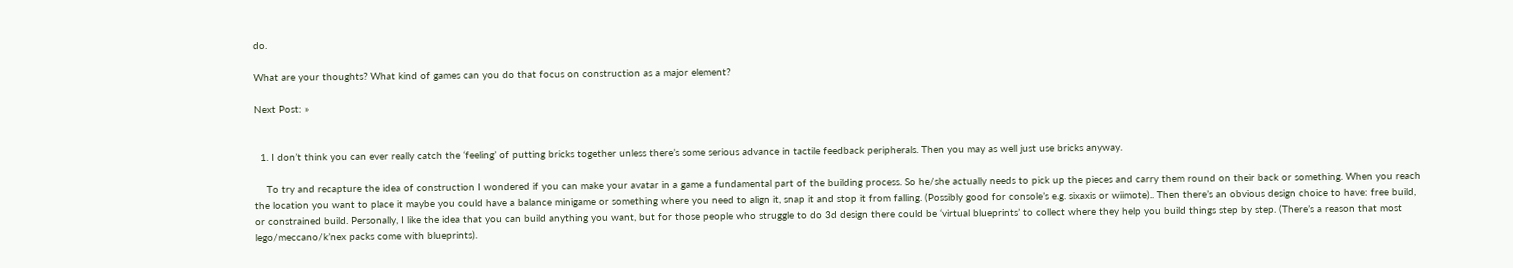do.

What are your thoughts? What kind of games can you do that focus on construction as a major element?

Next Post: »


  1. I don’t think you can ever really catch the ‘feeling’ of putting bricks together unless there’s some serious advance in tactile feedback peripherals. Then you may as well just use bricks anyway.

    To try and recapture the idea of construction I wondered if you can make your avatar in a game a fundamental part of the building process. So he/she actually needs to pick up the pieces and carry them round on their back or something. When you reach the location you want to place it maybe you could have a balance minigame or something where you need to align it, snap it and stop it from falling. (Possibly good for console’s e.g. sixaxis or wiimote).. Then there’s an obvious design choice to have: free build, or constrained build. Personally, I like the idea that you can build anything you want, but for those people who struggle to do 3d design there could be ‘virtual blueprints’ to collect where they help you build things step by step. (There’s a reason that most lego/meccano/k’nex packs come with blueprints).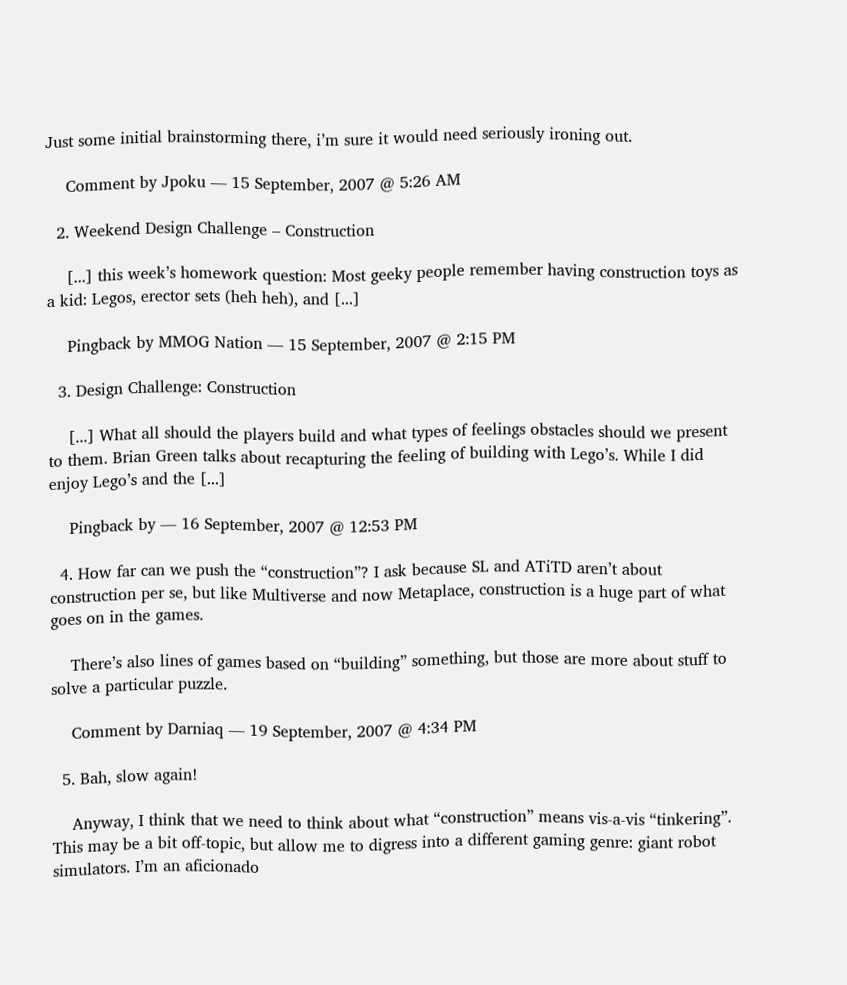Just some initial brainstorming there, i’m sure it would need seriously ironing out.

    Comment by Jpoku — 15 September, 2007 @ 5:26 AM

  2. Weekend Design Challenge – Construction

    [...] this week’s homework question: Most geeky people remember having construction toys as a kid: Legos, erector sets (heh heh), and [...]

    Pingback by MMOG Nation — 15 September, 2007 @ 2:15 PM

  3. Design Challenge: Construction

    [...] What all should the players build and what types of feelings obstacles should we present to them. Brian Green talks about recapturing the feeling of building with Lego’s. While I did enjoy Lego’s and the [...]

    Pingback by — 16 September, 2007 @ 12:53 PM

  4. How far can we push the “construction”? I ask because SL and ATiTD aren’t about construction per se, but like Multiverse and now Metaplace, construction is a huge part of what goes on in the games.

    There’s also lines of games based on “building” something, but those are more about stuff to solve a particular puzzle.

    Comment by Darniaq — 19 September, 2007 @ 4:34 PM

  5. Bah, slow again!

    Anyway, I think that we need to think about what “construction” means vis-a-vis “tinkering”. This may be a bit off-topic, but allow me to digress into a different gaming genre: giant robot simulators. I’m an aficionado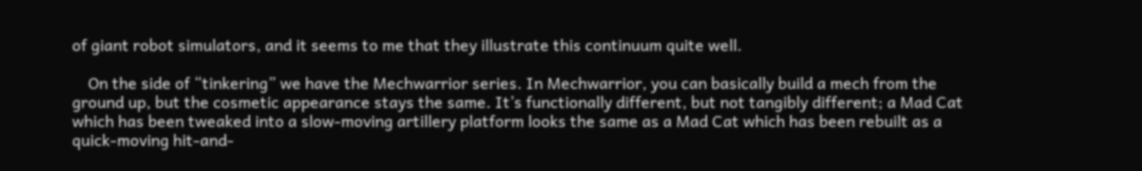of giant robot simulators, and it seems to me that they illustrate this continuum quite well.

    On the side of “tinkering” we have the Mechwarrior series. In Mechwarrior, you can basically build a mech from the ground up, but the cosmetic appearance stays the same. It’s functionally different, but not tangibly different; a Mad Cat which has been tweaked into a slow-moving artillery platform looks the same as a Mad Cat which has been rebuilt as a quick-moving hit-and-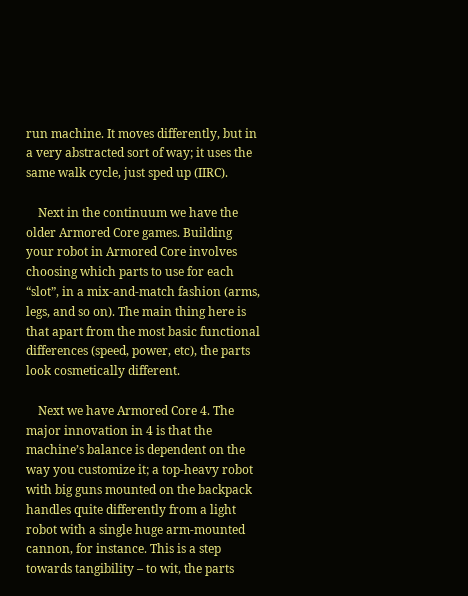run machine. It moves differently, but in a very abstracted sort of way; it uses the same walk cycle, just sped up (IIRC).

    Next in the continuum we have the older Armored Core games. Building your robot in Armored Core involves choosing which parts to use for each “slot”, in a mix-and-match fashion (arms, legs, and so on). The main thing here is that apart from the most basic functional differences (speed, power, etc), the parts look cosmetically different.

    Next we have Armored Core 4. The major innovation in 4 is that the machine’s balance is dependent on the way you customize it; a top-heavy robot with big guns mounted on the backpack handles quite differently from a light robot with a single huge arm-mounted cannon, for instance. This is a step towards tangibility – to wit, the parts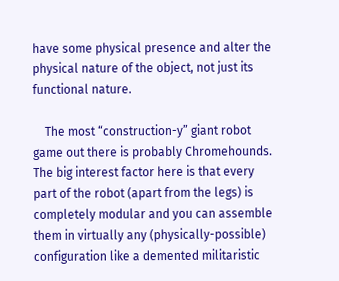have some physical presence and alter the physical nature of the object, not just its functional nature.

    The most “construction-y” giant robot game out there is probably Chromehounds. The big interest factor here is that every part of the robot (apart from the legs) is completely modular and you can assemble them in virtually any (physically-possible) configuration like a demented militaristic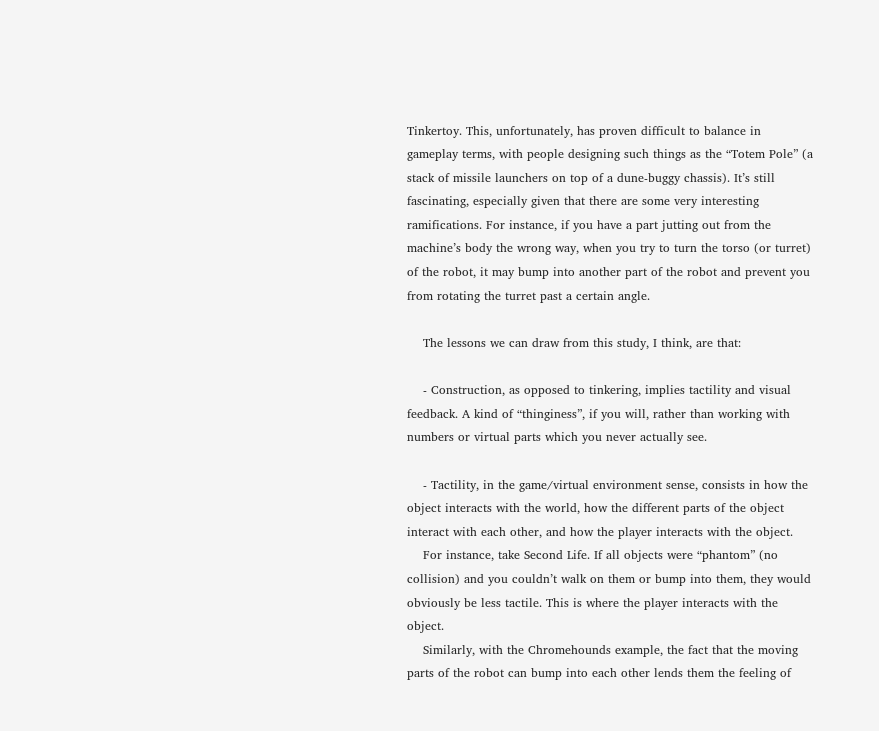Tinkertoy. This, unfortunately, has proven difficult to balance in gameplay terms, with people designing such things as the “Totem Pole” (a stack of missile launchers on top of a dune-buggy chassis). It’s still fascinating, especially given that there are some very interesting ramifications. For instance, if you have a part jutting out from the machine’s body the wrong way, when you try to turn the torso (or turret) of the robot, it may bump into another part of the robot and prevent you from rotating the turret past a certain angle.

    The lessons we can draw from this study, I think, are that:

    - Construction, as opposed to tinkering, implies tactility and visual feedback. A kind of “thinginess”, if you will, rather than working with numbers or virtual parts which you never actually see.

    - Tactility, in the game/virtual environment sense, consists in how the object interacts with the world, how the different parts of the object interact with each other, and how the player interacts with the object.
    For instance, take Second Life. If all objects were “phantom” (no collision) and you couldn’t walk on them or bump into them, they would obviously be less tactile. This is where the player interacts with the object.
    Similarly, with the Chromehounds example, the fact that the moving parts of the robot can bump into each other lends them the feeling of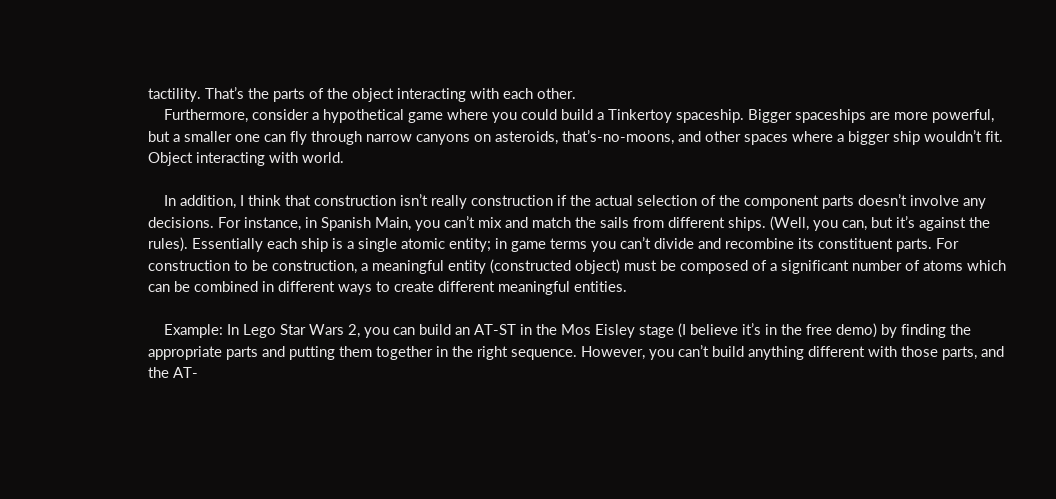tactility. That’s the parts of the object interacting with each other.
    Furthermore, consider a hypothetical game where you could build a Tinkertoy spaceship. Bigger spaceships are more powerful, but a smaller one can fly through narrow canyons on asteroids, that’s-no-moons, and other spaces where a bigger ship wouldn’t fit. Object interacting with world.

    In addition, I think that construction isn’t really construction if the actual selection of the component parts doesn’t involve any decisions. For instance, in Spanish Main, you can’t mix and match the sails from different ships. (Well, you can, but it’s against the rules). Essentially each ship is a single atomic entity; in game terms you can’t divide and recombine its constituent parts. For construction to be construction, a meaningful entity (constructed object) must be composed of a significant number of atoms which can be combined in different ways to create different meaningful entities.

    Example: In Lego Star Wars 2, you can build an AT-ST in the Mos Eisley stage (I believe it’s in the free demo) by finding the appropriate parts and putting them together in the right sequence. However, you can’t build anything different with those parts, and the AT-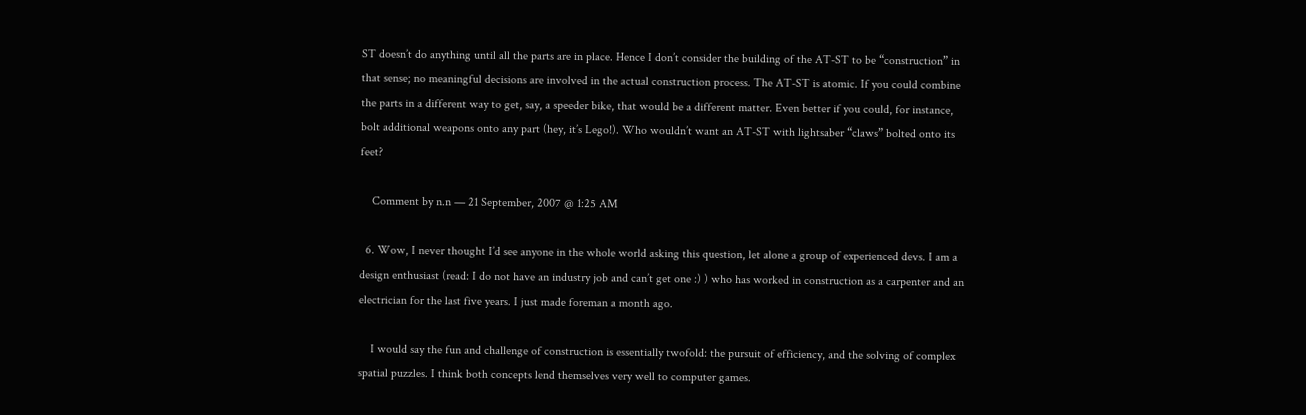ST doesn’t do anything until all the parts are in place. Hence I don’t consider the building of the AT-ST to be “construction” in that sense; no meaningful decisions are involved in the actual construction process. The AT-ST is atomic. If you could combine the parts in a different way to get, say, a speeder bike, that would be a different matter. Even better if you could, for instance, bolt additional weapons onto any part (hey, it’s Lego!). Who wouldn’t want an AT-ST with lightsaber “claws” bolted onto its feet?

    Comment by n.n — 21 September, 2007 @ 1:25 AM

  6. Wow, I never thought I’d see anyone in the whole world asking this question, let alone a group of experienced devs. I am a design enthusiast (read: I do not have an industry job and can’t get one :) ) who has worked in construction as a carpenter and an electrician for the last five years. I just made foreman a month ago.

    I would say the fun and challenge of construction is essentially twofold: the pursuit of efficiency, and the solving of complex spatial puzzles. I think both concepts lend themselves very well to computer games.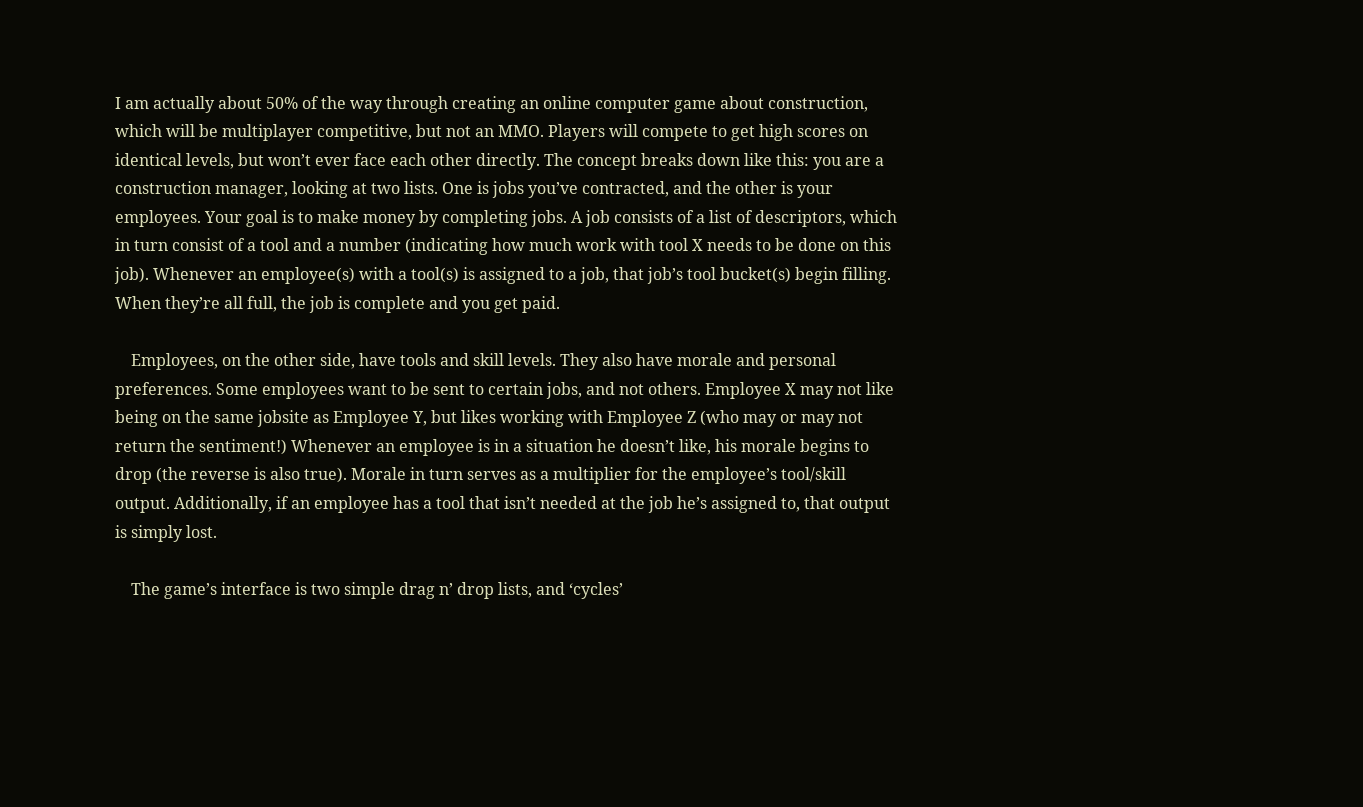I am actually about 50% of the way through creating an online computer game about construction, which will be multiplayer competitive, but not an MMO. Players will compete to get high scores on identical levels, but won’t ever face each other directly. The concept breaks down like this: you are a construction manager, looking at two lists. One is jobs you’ve contracted, and the other is your employees. Your goal is to make money by completing jobs. A job consists of a list of descriptors, which in turn consist of a tool and a number (indicating how much work with tool X needs to be done on this job). Whenever an employee(s) with a tool(s) is assigned to a job, that job’s tool bucket(s) begin filling. When they’re all full, the job is complete and you get paid.

    Employees, on the other side, have tools and skill levels. They also have morale and personal preferences. Some employees want to be sent to certain jobs, and not others. Employee X may not like being on the same jobsite as Employee Y, but likes working with Employee Z (who may or may not return the sentiment!) Whenever an employee is in a situation he doesn’t like, his morale begins to drop (the reverse is also true). Morale in turn serves as a multiplier for the employee’s tool/skill output. Additionally, if an employee has a tool that isn’t needed at the job he’s assigned to, that output is simply lost.

    The game’s interface is two simple drag n’ drop lists, and ‘cycles’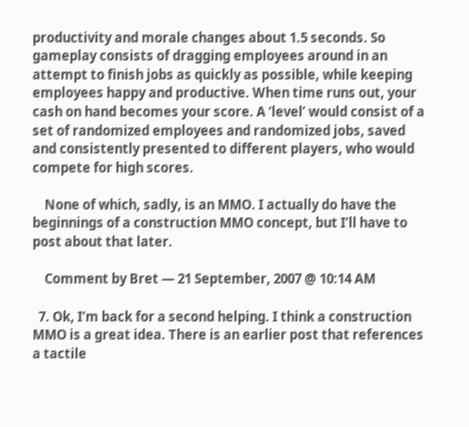productivity and morale changes about 1.5 seconds. So gameplay consists of dragging employees around in an attempt to finish jobs as quickly as possible, while keeping employees happy and productive. When time runs out, your cash on hand becomes your score. A ‘level’ would consist of a set of randomized employees and randomized jobs, saved and consistently presented to different players, who would compete for high scores.

    None of which, sadly, is an MMO. I actually do have the beginnings of a construction MMO concept, but I’ll have to post about that later.

    Comment by Bret — 21 September, 2007 @ 10:14 AM

  7. Ok, I’m back for a second helping. I think a construction MMO is a great idea. There is an earlier post that references a tactile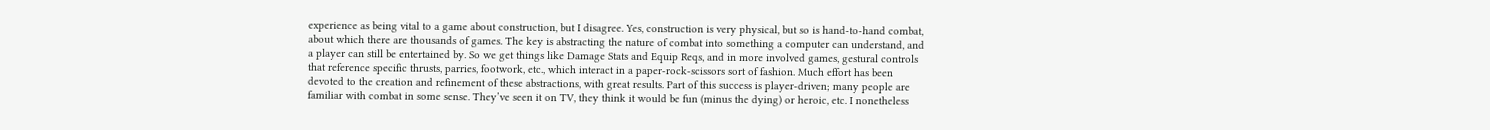experience as being vital to a game about construction, but I disagree. Yes, construction is very physical, but so is hand-to-hand combat, about which there are thousands of games. The key is abstracting the nature of combat into something a computer can understand, and a player can still be entertained by. So we get things like Damage Stats and Equip Reqs, and in more involved games, gestural controls that reference specific thrusts, parries, footwork, etc., which interact in a paper-rock-scissors sort of fashion. Much effort has been devoted to the creation and refinement of these abstractions, with great results. Part of this success is player-driven; many people are familiar with combat in some sense. They’ve seen it on TV, they think it would be fun (minus the dying) or heroic, etc. I nonetheless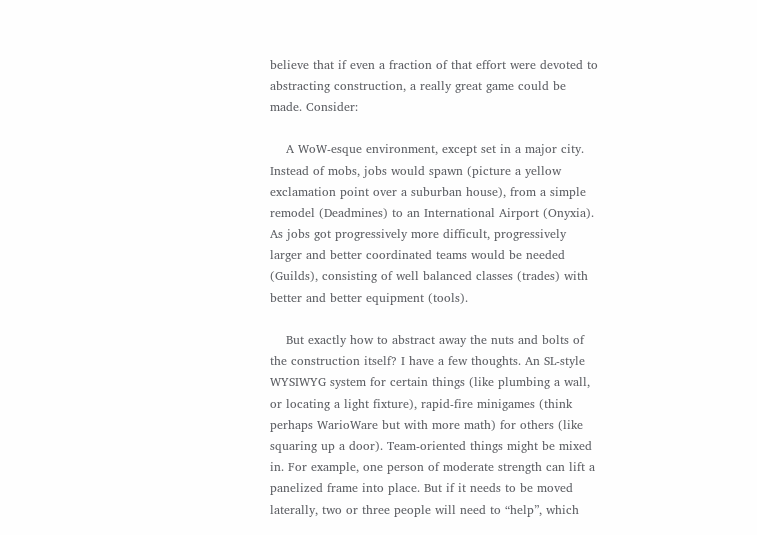believe that if even a fraction of that effort were devoted to abstracting construction, a really great game could be made. Consider:

    A WoW-esque environment, except set in a major city. Instead of mobs, jobs would spawn (picture a yellow exclamation point over a suburban house), from a simple remodel (Deadmines) to an International Airport (Onyxia). As jobs got progressively more difficult, progressively larger and better coordinated teams would be needed (Guilds), consisting of well balanced classes (trades) with better and better equipment (tools).

    But exactly how to abstract away the nuts and bolts of the construction itself? I have a few thoughts. An SL-style WYSIWYG system for certain things (like plumbing a wall, or locating a light fixture), rapid-fire minigames (think perhaps WarioWare but with more math) for others (like squaring up a door). Team-oriented things might be mixed in. For example, one person of moderate strength can lift a panelized frame into place. But if it needs to be moved laterally, two or three people will need to “help”, which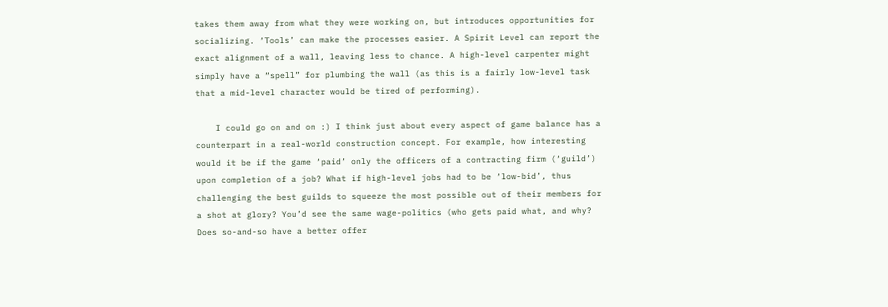takes them away from what they were working on, but introduces opportunities for socializing. ‘Tools’ can make the processes easier. A Spirit Level can report the exact alignment of a wall, leaving less to chance. A high-level carpenter might simply have a “spell” for plumbing the wall (as this is a fairly low-level task that a mid-level character would be tired of performing).

    I could go on and on :) I think just about every aspect of game balance has a counterpart in a real-world construction concept. For example, how interesting would it be if the game ‘paid’ only the officers of a contracting firm (‘guild’) upon completion of a job? What if high-level jobs had to be ‘low-bid’, thus challenging the best guilds to squeeze the most possible out of their members for a shot at glory? You’d see the same wage-politics (who gets paid what, and why? Does so-and-so have a better offer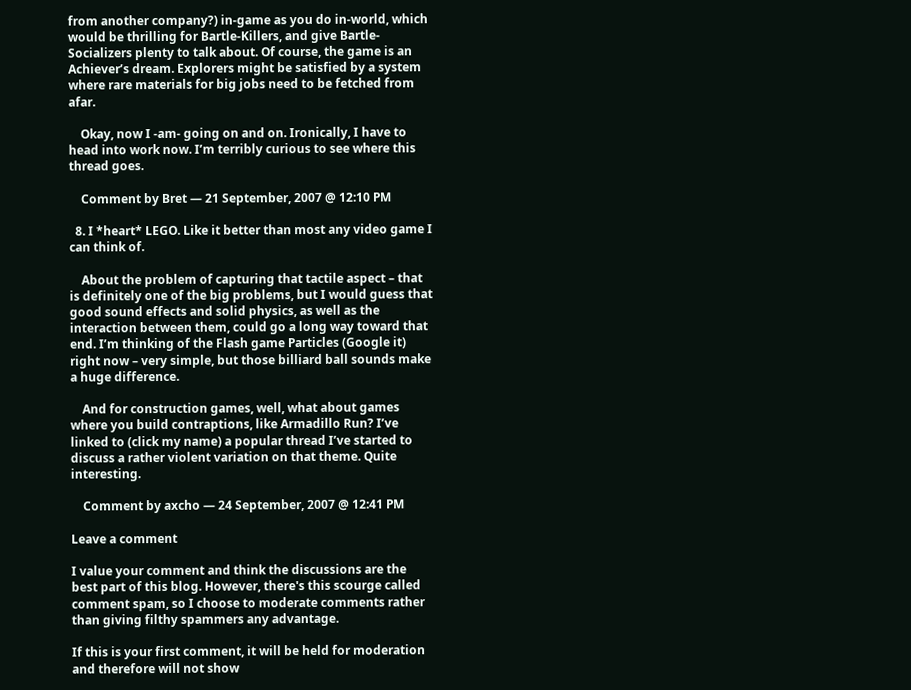from another company?) in-game as you do in-world, which would be thrilling for Bartle-Killers, and give Bartle-Socializers plenty to talk about. Of course, the game is an Achiever’s dream. Explorers might be satisfied by a system where rare materials for big jobs need to be fetched from afar.

    Okay, now I -am- going on and on. Ironically, I have to head into work now. I’m terribly curious to see where this thread goes.

    Comment by Bret — 21 September, 2007 @ 12:10 PM

  8. I *heart* LEGO. Like it better than most any video game I can think of.

    About the problem of capturing that tactile aspect – that is definitely one of the big problems, but I would guess that good sound effects and solid physics, as well as the interaction between them, could go a long way toward that end. I’m thinking of the Flash game Particles (Google it) right now – very simple, but those billiard ball sounds make a huge difference.

    And for construction games, well, what about games where you build contraptions, like Armadillo Run? I’ve linked to (click my name) a popular thread I’ve started to discuss a rather violent variation on that theme. Quite interesting.

    Comment by axcho — 24 September, 2007 @ 12:41 PM

Leave a comment

I value your comment and think the discussions are the best part of this blog. However, there's this scourge called comment spam, so I choose to moderate comments rather than giving filthy spammers any advantage.

If this is your first comment, it will be held for moderation and therefore will not show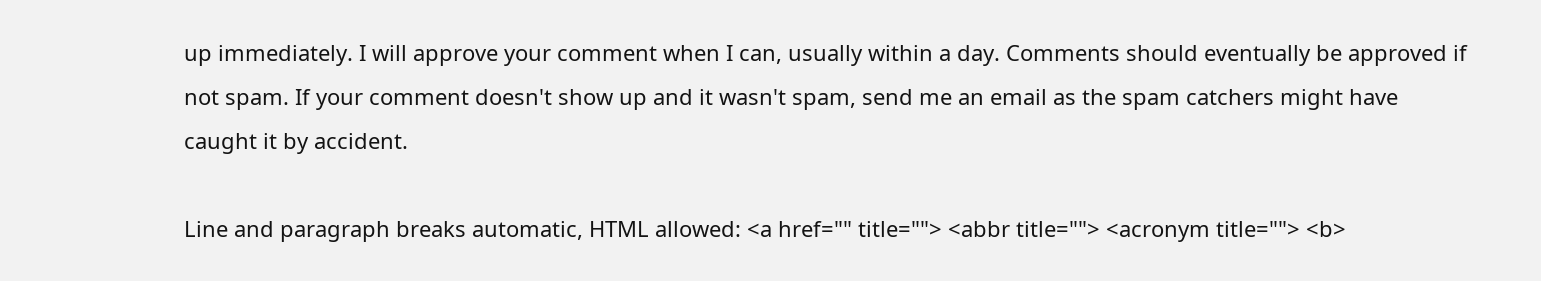up immediately. I will approve your comment when I can, usually within a day. Comments should eventually be approved if not spam. If your comment doesn't show up and it wasn't spam, send me an email as the spam catchers might have caught it by accident.

Line and paragraph breaks automatic, HTML allowed: <a href="" title=""> <abbr title=""> <acronym title=""> <b>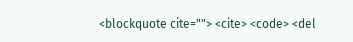<blockquote cite=""> <cite> <code> <del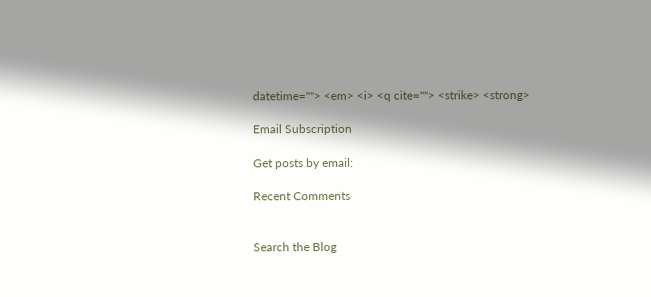datetime=""> <em> <i> <q cite=""> <strike> <strong>

Email Subscription

Get posts by email:

Recent Comments


Search the Blog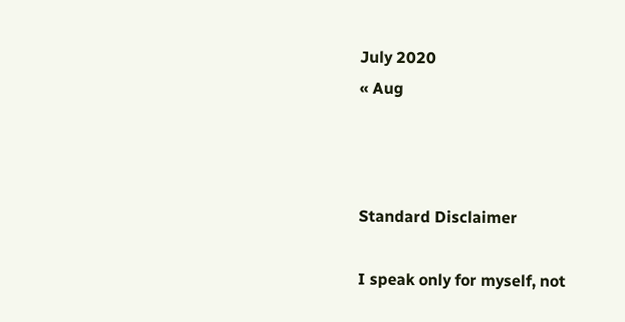July 2020
« Aug



Standard Disclaimer

I speak only for myself, not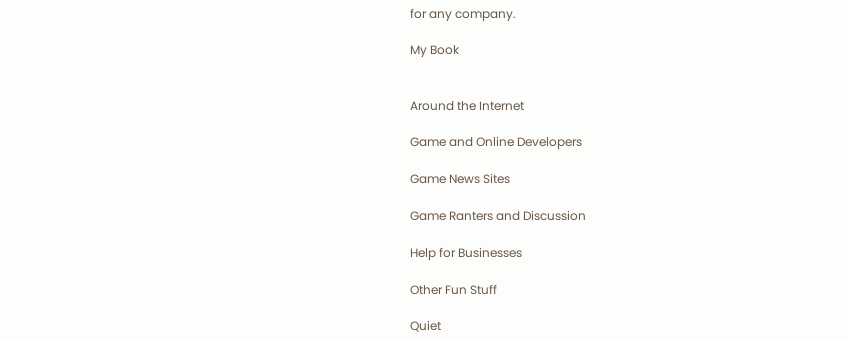for any company.

My Book


Around the Internet

Game and Online Developers

Game News Sites

Game Ranters and Discussion

Help for Businesses

Other Fun Stuff

Quiet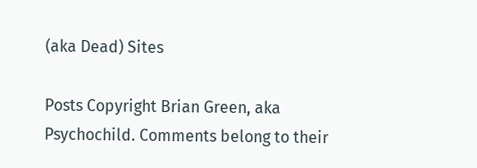(aka Dead) Sites

Posts Copyright Brian Green, aka Psychochild. Comments belong to their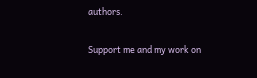authors.

Support me and my work on